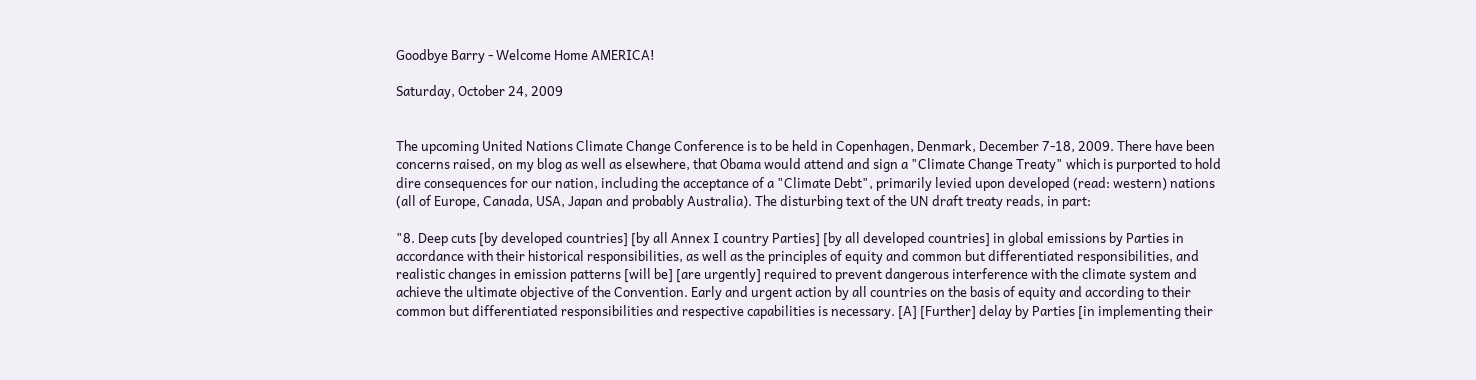Goodbye Barry - Welcome Home AMERICA!

Saturday, October 24, 2009


The upcoming United Nations Climate Change Conference is to be held in Copenhagen, Denmark, December 7-18, 2009. There have been concerns raised, on my blog as well as elsewhere, that Obama would attend and sign a "Climate Change Treaty" which is purported to hold dire consequences for our nation, including the acceptance of a "Climate Debt", primarily levied upon developed (read: western) nations (all of Europe, Canada, USA, Japan and probably Australia). The disturbing text of the UN draft treaty reads, in part:

"8. Deep cuts [by developed countries] [by all Annex I country Parties] [by all developed countries] in global emissions by Parties in accordance with their historical responsibilities, as well as the principles of equity and common but differentiated responsibilities, and realistic changes in emission patterns [will be] [are urgently] required to prevent dangerous interference with the climate system and achieve the ultimate objective of the Convention. Early and urgent action by all countries on the basis of equity and according to their common but differentiated responsibilities and respective capabilities is necessary. [A] [Further] delay by Parties [in implementing their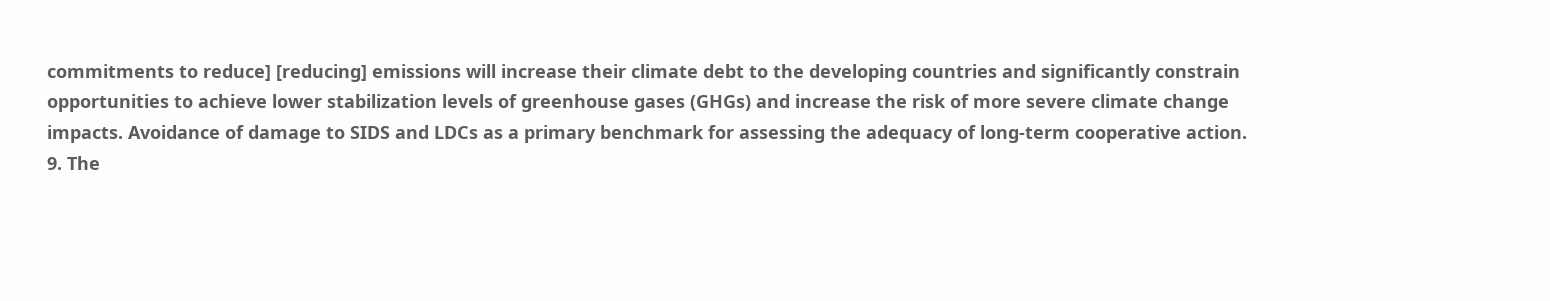commitments to reduce] [reducing] emissions will increase their climate debt to the developing countries and significantly constrain opportunities to achieve lower stabilization levels of greenhouse gases (GHGs) and increase the risk of more severe climate change impacts. Avoidance of damage to SIDS and LDCs as a primary benchmark for assessing the adequacy of long-term cooperative action.
9. The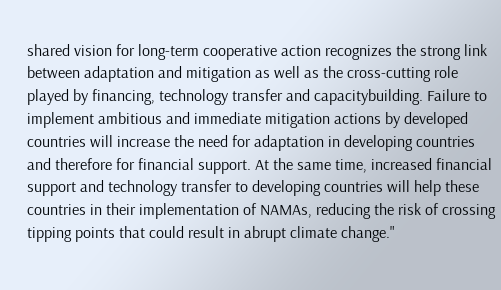shared vision for long-term cooperative action recognizes the strong link between adaptation and mitigation as well as the cross-cutting role played by financing, technology transfer and capacitybuilding. Failure to implement ambitious and immediate mitigation actions by developed countries will increase the need for adaptation in developing countries and therefore for financial support. At the same time, increased financial support and technology transfer to developing countries will help these countries in their implementation of NAMAs, reducing the risk of crossing tipping points that could result in abrupt climate change."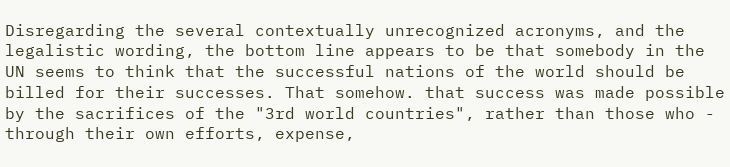Disregarding the several contextually unrecognized acronyms, and the legalistic wording, the bottom line appears to be that somebody in the UN seems to think that the successful nations of the world should be billed for their successes. That somehow. that success was made possible by the sacrifices of the "3rd world countries", rather than those who - through their own efforts, expense,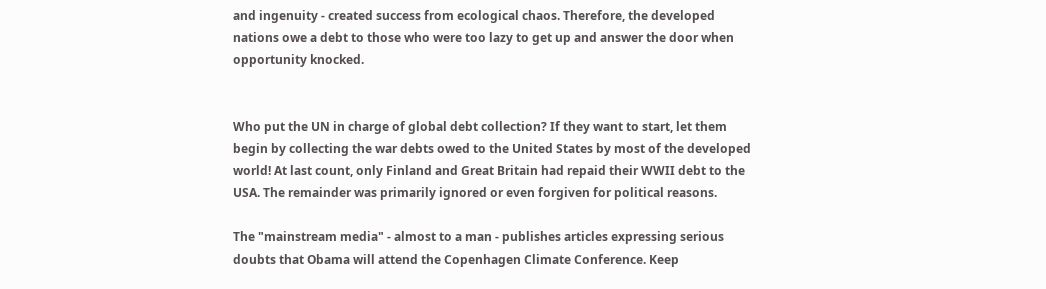and ingenuity - created success from ecological chaos. Therefore, the developed nations owe a debt to those who were too lazy to get up and answer the door when opportunity knocked.


Who put the UN in charge of global debt collection? If they want to start, let them begin by collecting the war debts owed to the United States by most of the developed world! At last count, only Finland and Great Britain had repaid their WWII debt to the USA. The remainder was primarily ignored or even forgiven for political reasons.

The "mainstream media" - almost to a man - publishes articles expressing serious doubts that Obama will attend the Copenhagen Climate Conference. Keep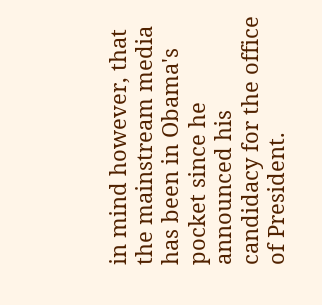in mind however, that the mainstream media has been in Obama's pocket since he announced his candidacy for the office of President.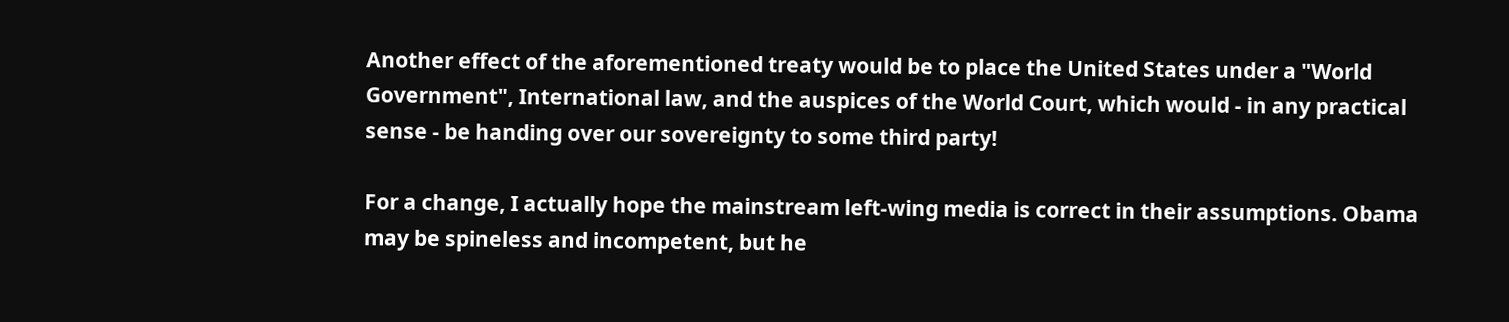Another effect of the aforementioned treaty would be to place the United States under a "World Government", International law, and the auspices of the World Court, which would - in any practical sense - be handing over our sovereignty to some third party!

For a change, I actually hope the mainstream left-wing media is correct in their assumptions. Obama may be spineless and incompetent, but he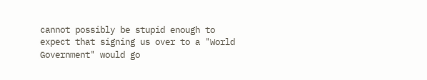cannot possibly be stupid enough to expect that signing us over to a "World Government" would go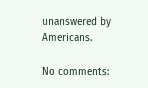unanswered by Americans.

No comments: